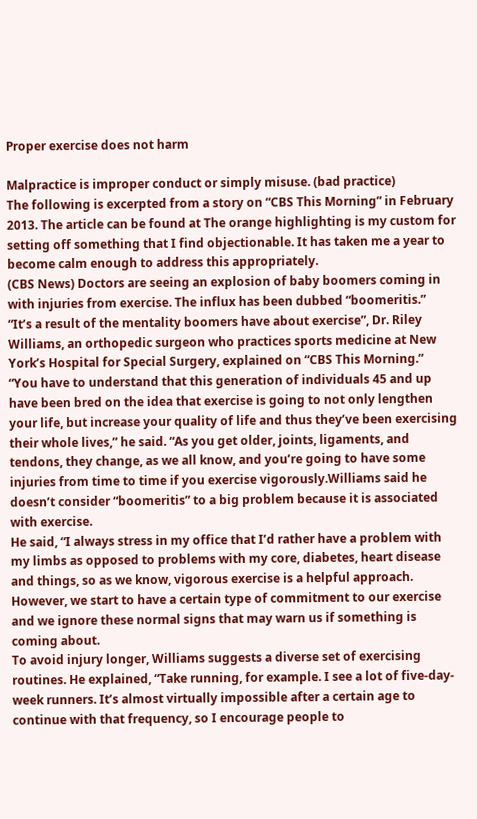Proper exercise does not harm

Malpractice is improper conduct or simply misuse. (bad practice)
The following is excerpted from a story on “CBS This Morning” in February 2013. The article can be found at The orange highlighting is my custom for setting off something that I find objectionable. It has taken me a year to become calm enough to address this appropriately.
(CBS News) Doctors are seeing an explosion of baby boomers coming in with injuries from exercise. The influx has been dubbed “boomeritis.”
“It’s a result of the mentality boomers have about exercise”, Dr. Riley Williams, an orthopedic surgeon who practices sports medicine at New York’s Hospital for Special Surgery, explained on “CBS This Morning.”
“You have to understand that this generation of individuals 45 and up have been bred on the idea that exercise is going to not only lengthen your life, but increase your quality of life and thus they’ve been exercising their whole lives,” he said. “As you get older, joints, ligaments, and tendons, they change, as we all know, and you’re going to have some injuries from time to time if you exercise vigorously.Williams said he doesn’t consider “boomeritis” to a big problem because it is associated with exercise.
He said, “I always stress in my office that I’d rather have a problem with my limbs as opposed to problems with my core, diabetes, heart disease and things, so as we know, vigorous exercise is a helpful approach. However, we start to have a certain type of commitment to our exercise and we ignore these normal signs that may warn us if something is coming about.
To avoid injury longer, Williams suggests a diverse set of exercising routines. He explained, “Take running, for example. I see a lot of five-day-week runners. It’s almost virtually impossible after a certain age to continue with that frequency, so I encourage people to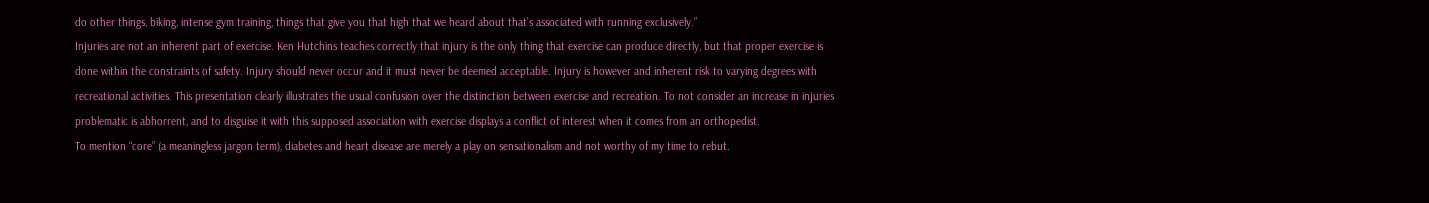do other things, biking, intense gym training, things that give you that high that we heard about that’s associated with running exclusively.”
Injuries are not an inherent part of exercise. Ken Hutchins teaches correctly that injury is the only thing that exercise can produce directly, but that proper exercise is done within the constraints of safety. Injury should never occur and it must never be deemed acceptable. Injury is however and inherent risk to varying degrees with recreational activities. This presentation clearly illustrates the usual confusion over the distinction between exercise and recreation. To not consider an increase in injuries problematic is abhorrent, and to disguise it with this supposed association with exercise displays a conflict of interest when it comes from an orthopedist.
To mention “core” (a meaningless jargon term), diabetes and heart disease are merely a play on sensationalism and not worthy of my time to rebut.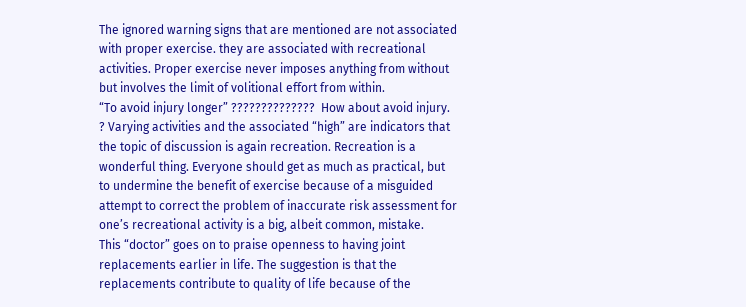The ignored warning signs that are mentioned are not associated with proper exercise. they are associated with recreational activities. Proper exercise never imposes anything from without but involves the limit of volitional effort from within.
“To avoid injury longer” ??????????????  How about avoid injury. ? Varying activities and the associated “high” are indicators that the topic of discussion is again recreation. Recreation is a wonderful thing. Everyone should get as much as practical, but to undermine the benefit of exercise because of a misguided attempt to correct the problem of inaccurate risk assessment for one’s recreational activity is a big, albeit common, mistake.
This “doctor” goes on to praise openness to having joint replacements earlier in life. The suggestion is that the replacements contribute to quality of life because of the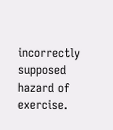incorrectly supposed hazard of exercise.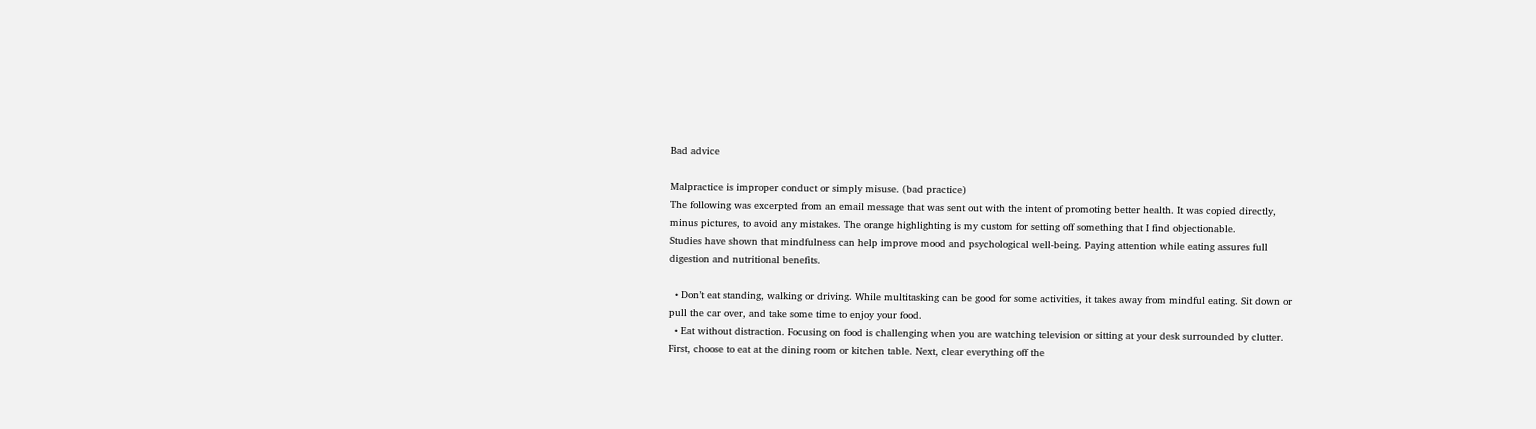Bad advice

Malpractice is improper conduct or simply misuse. (bad practice)
The following was excerpted from an email message that was sent out with the intent of promoting better health. It was copied directly, minus pictures, to avoid any mistakes. The orange highlighting is my custom for setting off something that I find objectionable.
Studies have shown that mindfulness can help improve mood and psychological well-being. Paying attention while eating assures full digestion and nutritional benefits.

  • Don’t eat standing, walking or driving. While multitasking can be good for some activities, it takes away from mindful eating. Sit down or pull the car over, and take some time to enjoy your food.
  • Eat without distraction. Focusing on food is challenging when you are watching television or sitting at your desk surrounded by clutter. First, choose to eat at the dining room or kitchen table. Next, clear everything off the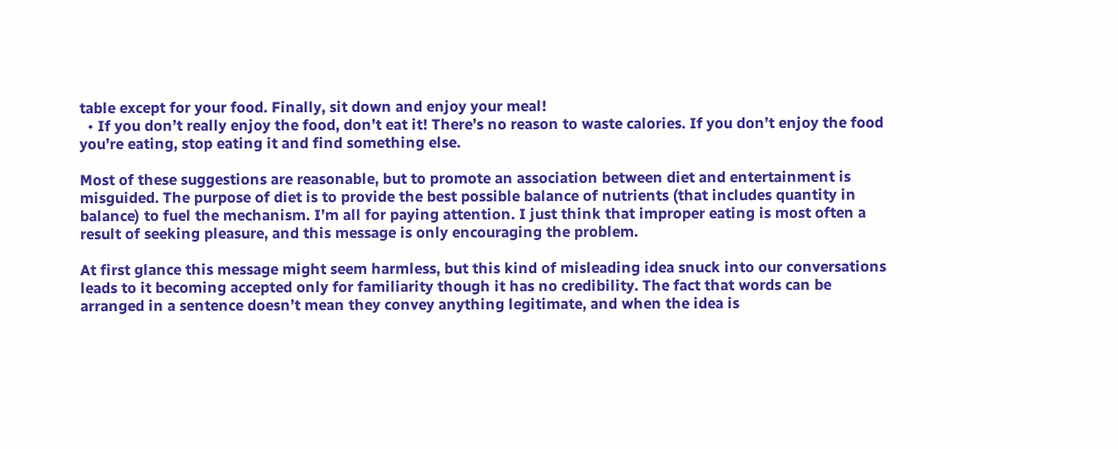table except for your food. Finally, sit down and enjoy your meal!
  • If you don’t really enjoy the food, don’t eat it! There’s no reason to waste calories. If you don’t enjoy the food you’re eating, stop eating it and find something else.

Most of these suggestions are reasonable, but to promote an association between diet and entertainment is misguided. The purpose of diet is to provide the best possible balance of nutrients (that includes quantity in balance) to fuel the mechanism. I’m all for paying attention. I just think that improper eating is most often a result of seeking pleasure, and this message is only encouraging the problem.

At first glance this message might seem harmless, but this kind of misleading idea snuck into our conversations leads to it becoming accepted only for familiarity though it has no credibility. The fact that words can be arranged in a sentence doesn’t mean they convey anything legitimate, and when the idea is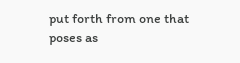put forth from one that poses as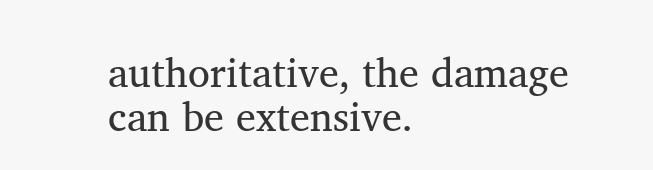authoritative, the damage can be extensive.